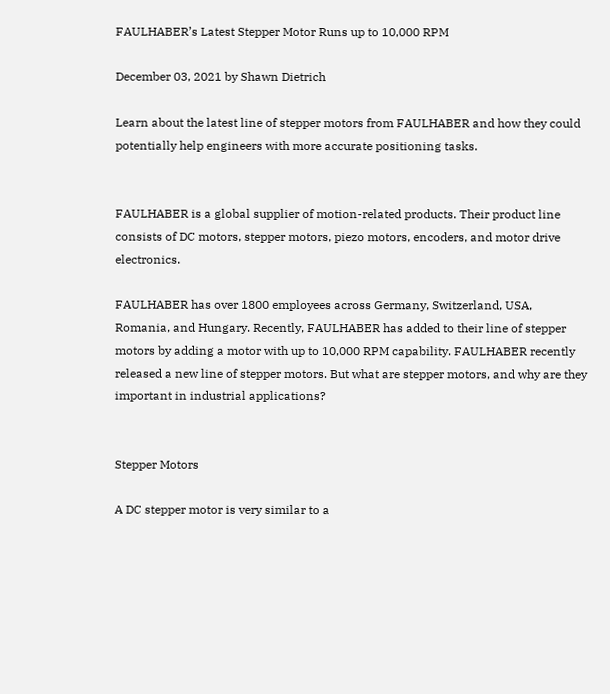FAULHABER’s Latest Stepper Motor Runs up to 10,000 RPM

December 03, 2021 by Shawn Dietrich

Learn about the latest line of stepper motors from FAULHABER and how they could potentially help engineers with more accurate positioning tasks.


FAULHABER is a global supplier of motion-related products. Their product line consists of DC motors, stepper motors, piezo motors, encoders, and motor drive electronics.

FAULHABER has over 1800 employees across Germany, Switzerland, USA, Romania, and Hungary. Recently, FAULHABER has added to their line of stepper motors by adding a motor with up to 10,000 RPM capability. FAULHABER recently released a new line of stepper motors. But what are stepper motors, and why are they important in industrial applications?


Stepper Motors

A DC stepper motor is very similar to a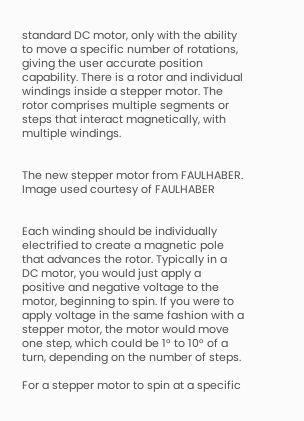standard DC motor, only with the ability to move a specific number of rotations, giving the user accurate position capability. There is a rotor and individual windings inside a stepper motor. The rotor comprises multiple segments or steps that interact magnetically, with multiple windings.


The new stepper motor from FAULHABER. Image used courtesy of FAULHABER


Each winding should be individually electrified to create a magnetic pole that advances the rotor. Typically in a DC motor, you would just apply a positive and negative voltage to the motor, beginning to spin. If you were to apply voltage in the same fashion with a stepper motor, the motor would move one step, which could be 1° to 10° of a turn, depending on the number of steps.

For a stepper motor to spin at a specific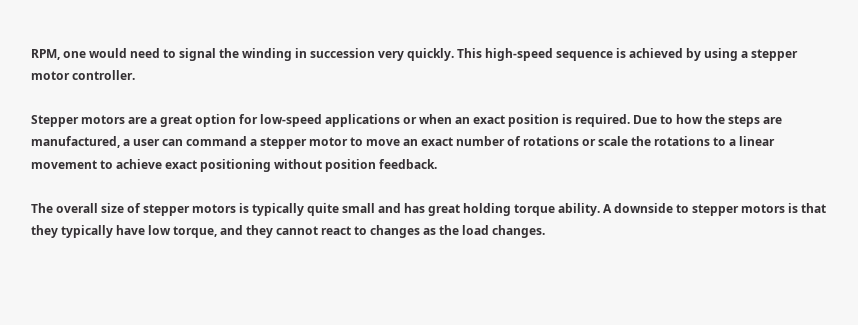RPM, one would need to signal the winding in succession very quickly. This high-speed sequence is achieved by using a stepper motor controller.

Stepper motors are a great option for low-speed applications or when an exact position is required. Due to how the steps are manufactured, a user can command a stepper motor to move an exact number of rotations or scale the rotations to a linear movement to achieve exact positioning without position feedback.

The overall size of stepper motors is typically quite small and has great holding torque ability. A downside to stepper motors is that they typically have low torque, and they cannot react to changes as the load changes.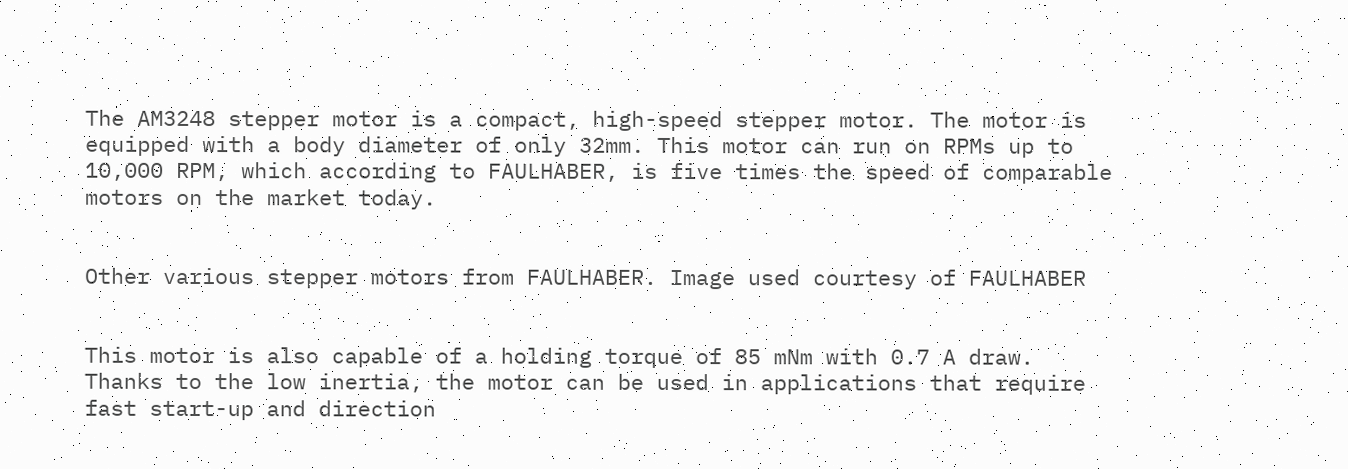The AM3248 stepper motor is a compact, high-speed stepper motor. The motor is equipped with a body diameter of only 32mm. This motor can run on RPMs up to 10,000 RPM, which according to FAULHABER, is five times the speed of comparable motors on the market today.


Other various stepper motors from FAULHABER. Image used courtesy of FAULHABER


This motor is also capable of a holding torque of 85 mNm with 0.7 A draw. Thanks to the low inertia, the motor can be used in applications that require fast start-up and direction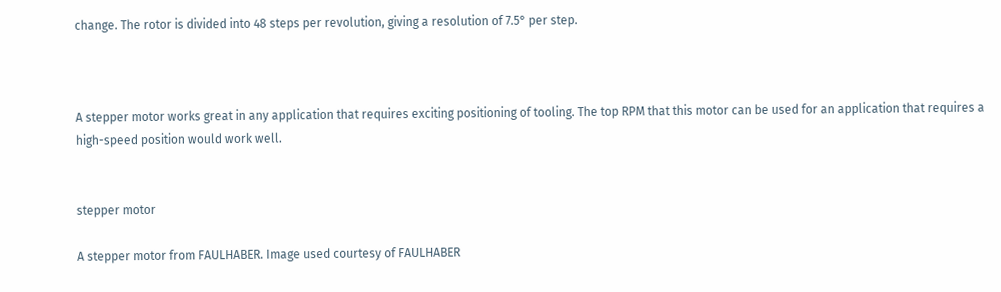change. The rotor is divided into 48 steps per revolution, giving a resolution of 7.5° per step.



A stepper motor works great in any application that requires exciting positioning of tooling. The top RPM that this motor can be used for an application that requires a high-speed position would work well.


stepper motor

A stepper motor from FAULHABER. Image used courtesy of FAULHABER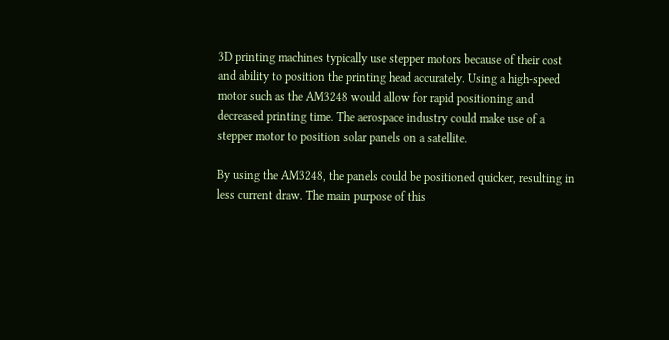3D printing machines typically use stepper motors because of their cost and ability to position the printing head accurately. Using a high-speed motor such as the AM3248 would allow for rapid positioning and decreased printing time. The aerospace industry could make use of a stepper motor to position solar panels on a satellite.

By using the AM3248, the panels could be positioned quicker, resulting in less current draw. The main purpose of this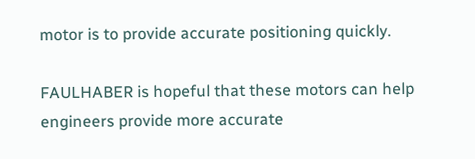motor is to provide accurate positioning quickly.

FAULHABER is hopeful that these motors can help engineers provide more accurate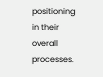positioning in their overall processes.